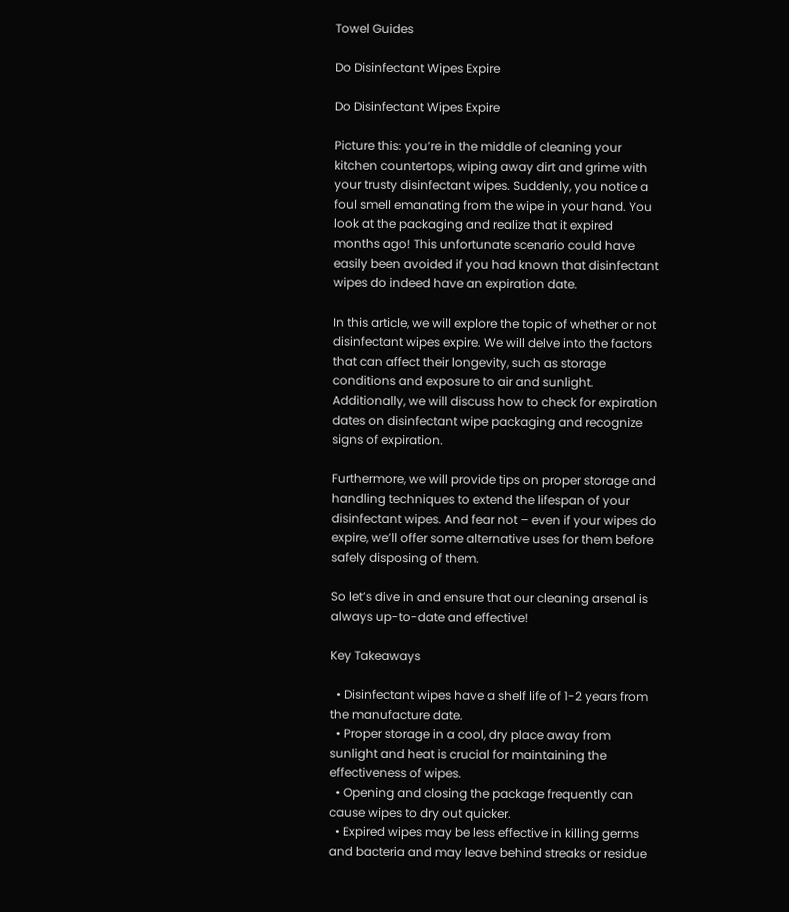Towel Guides

Do Disinfectant Wipes Expire

Do Disinfectant Wipes Expire

Picture this: you’re in the middle of cleaning your kitchen countertops, wiping away dirt and grime with your trusty disinfectant wipes. Suddenly, you notice a foul smell emanating from the wipe in your hand. You look at the packaging and realize that it expired months ago! This unfortunate scenario could have easily been avoided if you had known that disinfectant wipes do indeed have an expiration date.

In this article, we will explore the topic of whether or not disinfectant wipes expire. We will delve into the factors that can affect their longevity, such as storage conditions and exposure to air and sunlight. Additionally, we will discuss how to check for expiration dates on disinfectant wipe packaging and recognize signs of expiration.

Furthermore, we will provide tips on proper storage and handling techniques to extend the lifespan of your disinfectant wipes. And fear not – even if your wipes do expire, we’ll offer some alternative uses for them before safely disposing of them.

So let’s dive in and ensure that our cleaning arsenal is always up-to-date and effective!

Key Takeaways

  • Disinfectant wipes have a shelf life of 1-2 years from the manufacture date.
  • Proper storage in a cool, dry place away from sunlight and heat is crucial for maintaining the effectiveness of wipes.
  • Opening and closing the package frequently can cause wipes to dry out quicker.
  • Expired wipes may be less effective in killing germs and bacteria and may leave behind streaks or residue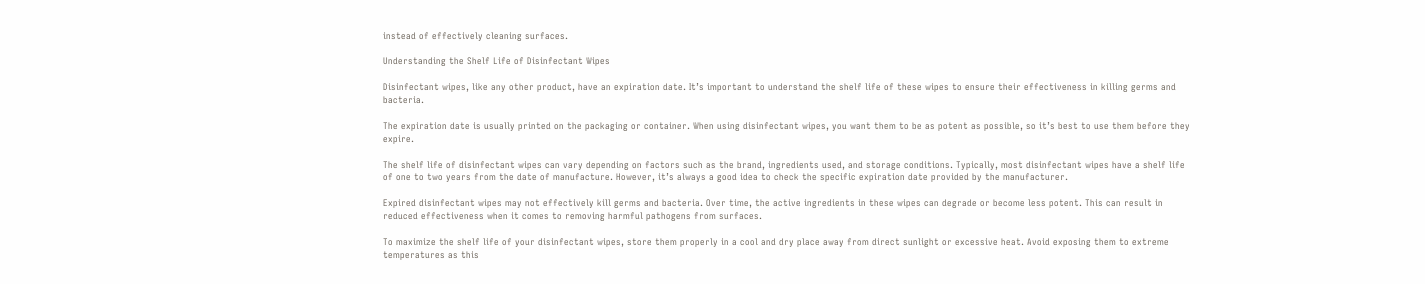instead of effectively cleaning surfaces.

Understanding the Shelf Life of Disinfectant Wipes

Disinfectant wipes, like any other product, have an expiration date. It’s important to understand the shelf life of these wipes to ensure their effectiveness in killing germs and bacteria.

The expiration date is usually printed on the packaging or container. When using disinfectant wipes, you want them to be as potent as possible, so it’s best to use them before they expire.

The shelf life of disinfectant wipes can vary depending on factors such as the brand, ingredients used, and storage conditions. Typically, most disinfectant wipes have a shelf life of one to two years from the date of manufacture. However, it’s always a good idea to check the specific expiration date provided by the manufacturer.

Expired disinfectant wipes may not effectively kill germs and bacteria. Over time, the active ingredients in these wipes can degrade or become less potent. This can result in reduced effectiveness when it comes to removing harmful pathogens from surfaces.

To maximize the shelf life of your disinfectant wipes, store them properly in a cool and dry place away from direct sunlight or excessive heat. Avoid exposing them to extreme temperatures as this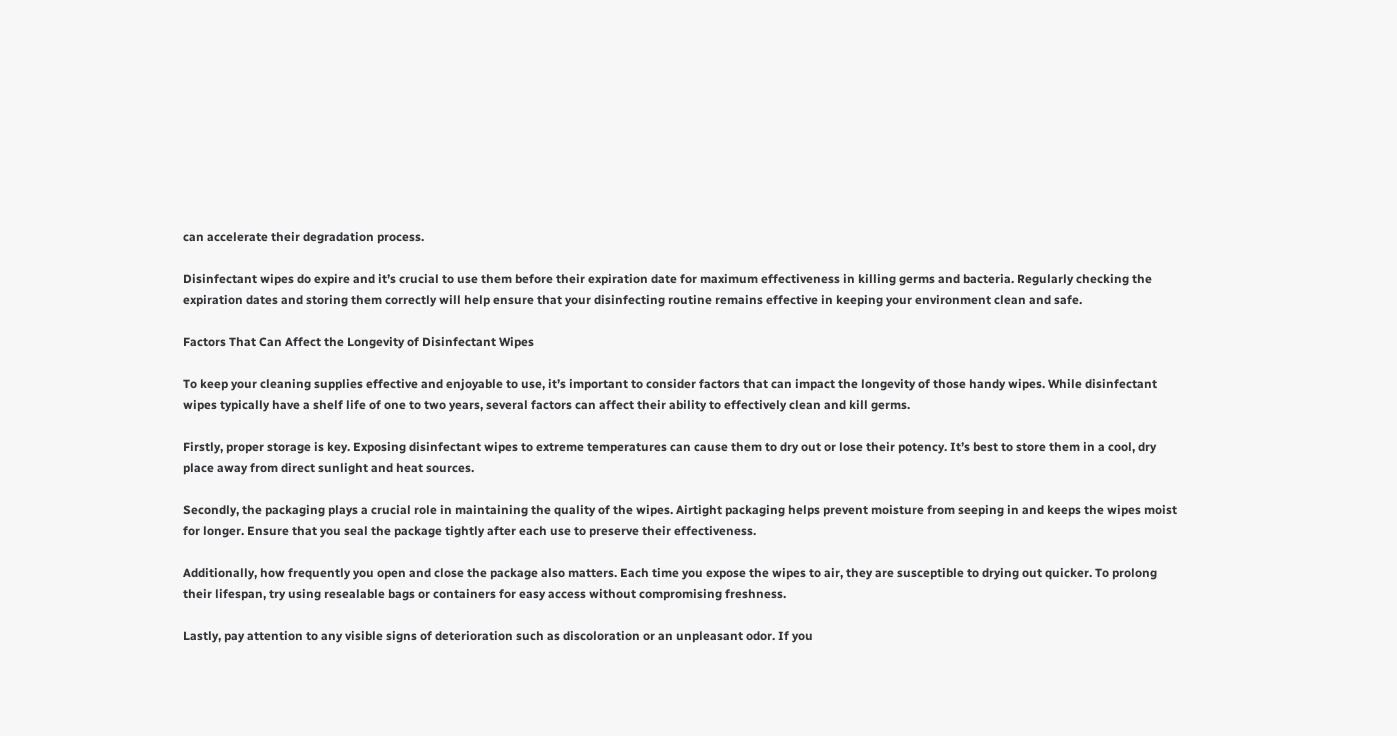can accelerate their degradation process.

Disinfectant wipes do expire and it’s crucial to use them before their expiration date for maximum effectiveness in killing germs and bacteria. Regularly checking the expiration dates and storing them correctly will help ensure that your disinfecting routine remains effective in keeping your environment clean and safe.

Factors That Can Affect the Longevity of Disinfectant Wipes

To keep your cleaning supplies effective and enjoyable to use, it’s important to consider factors that can impact the longevity of those handy wipes. While disinfectant wipes typically have a shelf life of one to two years, several factors can affect their ability to effectively clean and kill germs.

Firstly, proper storage is key. Exposing disinfectant wipes to extreme temperatures can cause them to dry out or lose their potency. It’s best to store them in a cool, dry place away from direct sunlight and heat sources.

Secondly, the packaging plays a crucial role in maintaining the quality of the wipes. Airtight packaging helps prevent moisture from seeping in and keeps the wipes moist for longer. Ensure that you seal the package tightly after each use to preserve their effectiveness.

Additionally, how frequently you open and close the package also matters. Each time you expose the wipes to air, they are susceptible to drying out quicker. To prolong their lifespan, try using resealable bags or containers for easy access without compromising freshness.

Lastly, pay attention to any visible signs of deterioration such as discoloration or an unpleasant odor. If you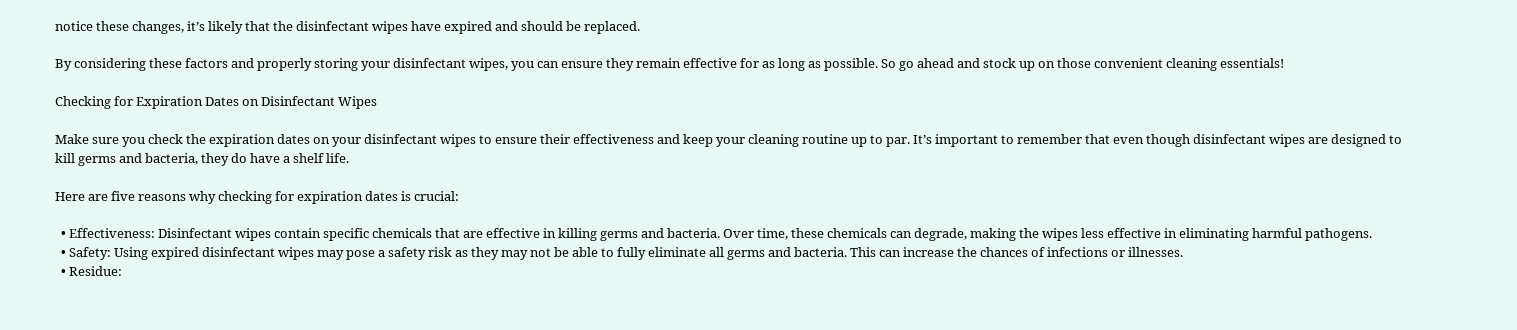notice these changes, it’s likely that the disinfectant wipes have expired and should be replaced.

By considering these factors and properly storing your disinfectant wipes, you can ensure they remain effective for as long as possible. So go ahead and stock up on those convenient cleaning essentials!

Checking for Expiration Dates on Disinfectant Wipes

Make sure you check the expiration dates on your disinfectant wipes to ensure their effectiveness and keep your cleaning routine up to par. It’s important to remember that even though disinfectant wipes are designed to kill germs and bacteria, they do have a shelf life.

Here are five reasons why checking for expiration dates is crucial:

  • Effectiveness: Disinfectant wipes contain specific chemicals that are effective in killing germs and bacteria. Over time, these chemicals can degrade, making the wipes less effective in eliminating harmful pathogens.
  • Safety: Using expired disinfectant wipes may pose a safety risk as they may not be able to fully eliminate all germs and bacteria. This can increase the chances of infections or illnesses.
  • Residue: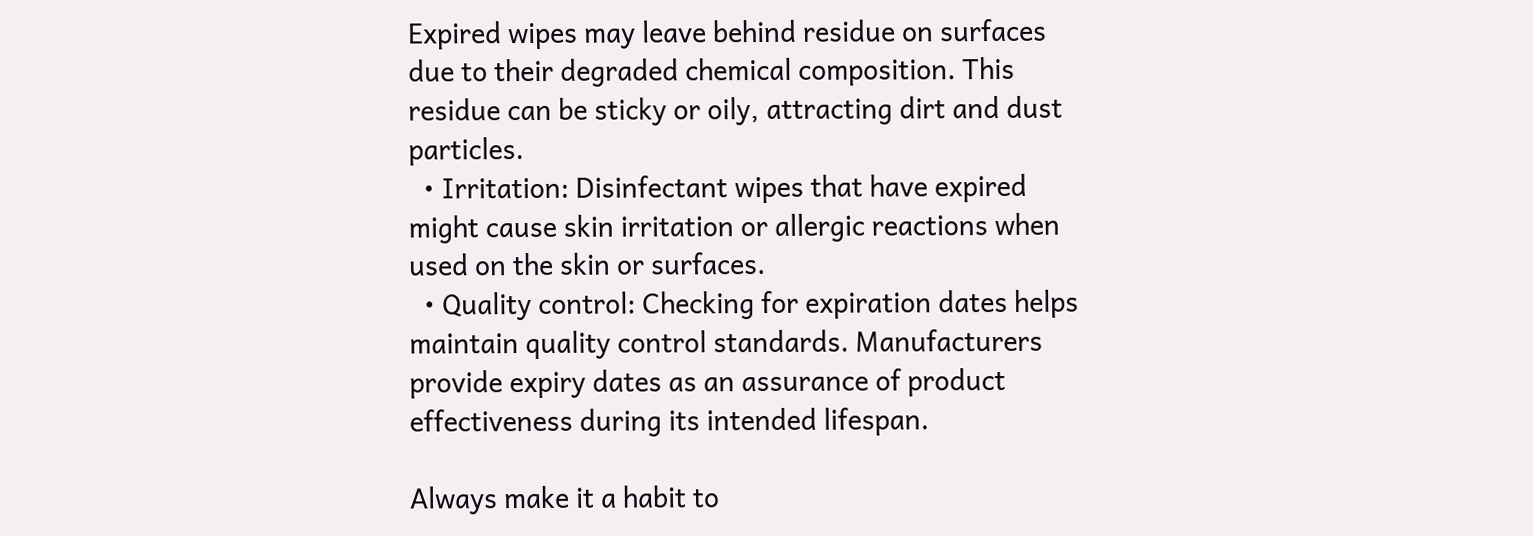Expired wipes may leave behind residue on surfaces due to their degraded chemical composition. This residue can be sticky or oily, attracting dirt and dust particles.
  • Irritation: Disinfectant wipes that have expired might cause skin irritation or allergic reactions when used on the skin or surfaces.
  • Quality control: Checking for expiration dates helps maintain quality control standards. Manufacturers provide expiry dates as an assurance of product effectiveness during its intended lifespan.

Always make it a habit to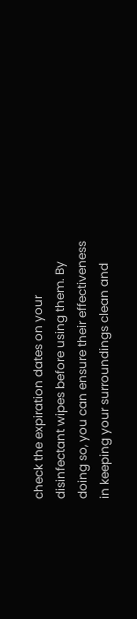check the expiration dates on your disinfectant wipes before using them. By doing so, you can ensure their effectiveness in keeping your surroundings clean and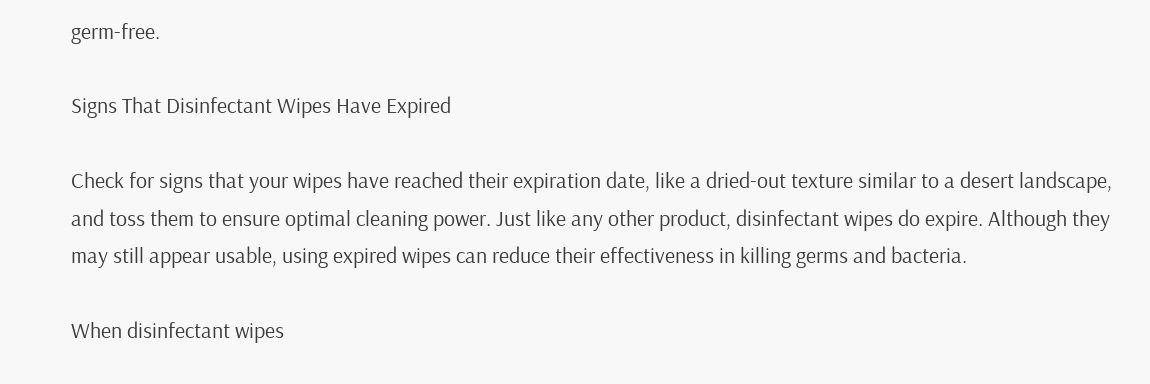germ-free.

Signs That Disinfectant Wipes Have Expired

Check for signs that your wipes have reached their expiration date, like a dried-out texture similar to a desert landscape, and toss them to ensure optimal cleaning power. Just like any other product, disinfectant wipes do expire. Although they may still appear usable, using expired wipes can reduce their effectiveness in killing germs and bacteria.

When disinfectant wipes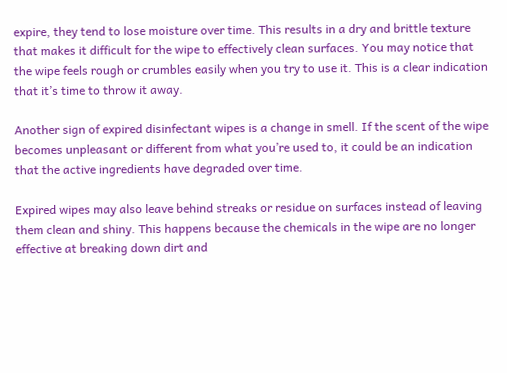expire, they tend to lose moisture over time. This results in a dry and brittle texture that makes it difficult for the wipe to effectively clean surfaces. You may notice that the wipe feels rough or crumbles easily when you try to use it. This is a clear indication that it’s time to throw it away.

Another sign of expired disinfectant wipes is a change in smell. If the scent of the wipe becomes unpleasant or different from what you’re used to, it could be an indication that the active ingredients have degraded over time.

Expired wipes may also leave behind streaks or residue on surfaces instead of leaving them clean and shiny. This happens because the chemicals in the wipe are no longer effective at breaking down dirt and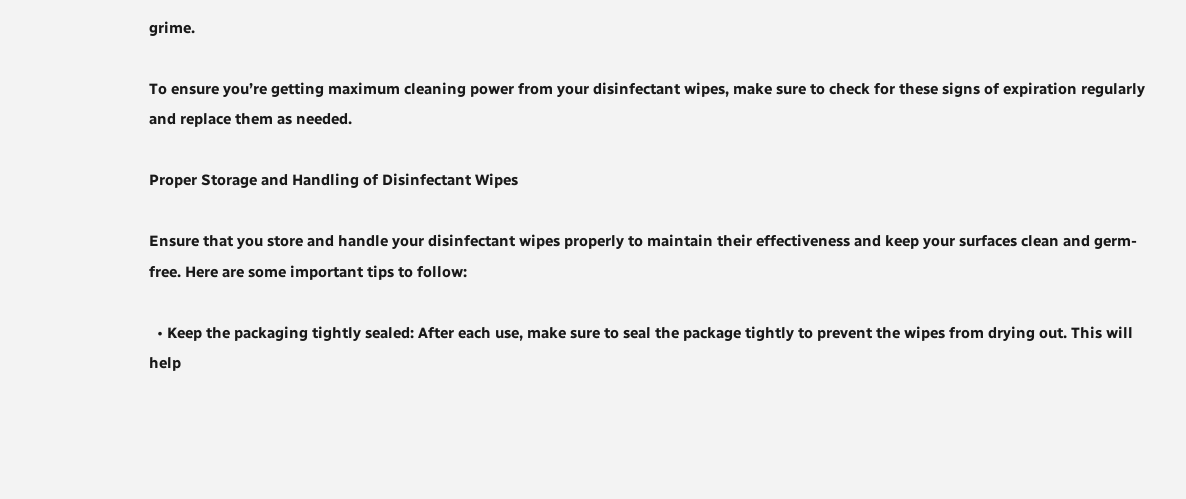grime.

To ensure you’re getting maximum cleaning power from your disinfectant wipes, make sure to check for these signs of expiration regularly and replace them as needed.

Proper Storage and Handling of Disinfectant Wipes

Ensure that you store and handle your disinfectant wipes properly to maintain their effectiveness and keep your surfaces clean and germ-free. Here are some important tips to follow:

  • Keep the packaging tightly sealed: After each use, make sure to seal the package tightly to prevent the wipes from drying out. This will help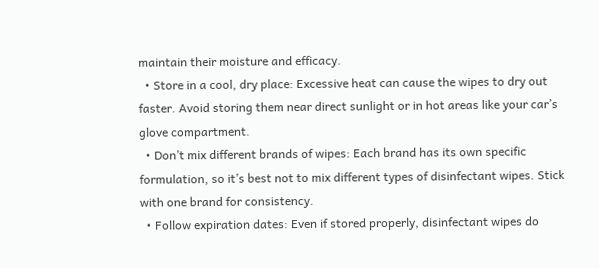maintain their moisture and efficacy.
  • Store in a cool, dry place: Excessive heat can cause the wipes to dry out faster. Avoid storing them near direct sunlight or in hot areas like your car’s glove compartment.
  • Don’t mix different brands of wipes: Each brand has its own specific formulation, so it’s best not to mix different types of disinfectant wipes. Stick with one brand for consistency.
  • Follow expiration dates: Even if stored properly, disinfectant wipes do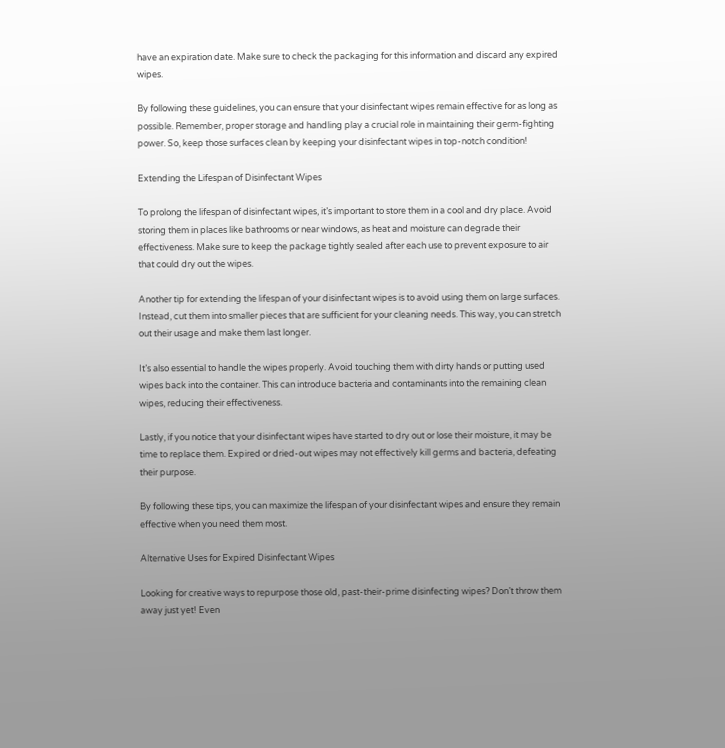have an expiration date. Make sure to check the packaging for this information and discard any expired wipes.

By following these guidelines, you can ensure that your disinfectant wipes remain effective for as long as possible. Remember, proper storage and handling play a crucial role in maintaining their germ-fighting power. So, keep those surfaces clean by keeping your disinfectant wipes in top-notch condition!

Extending the Lifespan of Disinfectant Wipes

To prolong the lifespan of disinfectant wipes, it’s important to store them in a cool and dry place. Avoid storing them in places like bathrooms or near windows, as heat and moisture can degrade their effectiveness. Make sure to keep the package tightly sealed after each use to prevent exposure to air that could dry out the wipes.

Another tip for extending the lifespan of your disinfectant wipes is to avoid using them on large surfaces. Instead, cut them into smaller pieces that are sufficient for your cleaning needs. This way, you can stretch out their usage and make them last longer.

It’s also essential to handle the wipes properly. Avoid touching them with dirty hands or putting used wipes back into the container. This can introduce bacteria and contaminants into the remaining clean wipes, reducing their effectiveness.

Lastly, if you notice that your disinfectant wipes have started to dry out or lose their moisture, it may be time to replace them. Expired or dried-out wipes may not effectively kill germs and bacteria, defeating their purpose.

By following these tips, you can maximize the lifespan of your disinfectant wipes and ensure they remain effective when you need them most.

Alternative Uses for Expired Disinfectant Wipes

Looking for creative ways to repurpose those old, past-their-prime disinfecting wipes? Don’t throw them away just yet! Even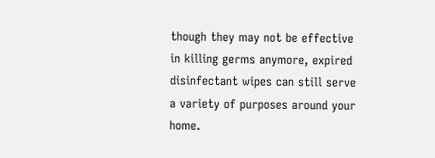though they may not be effective in killing germs anymore, expired disinfectant wipes can still serve a variety of purposes around your home.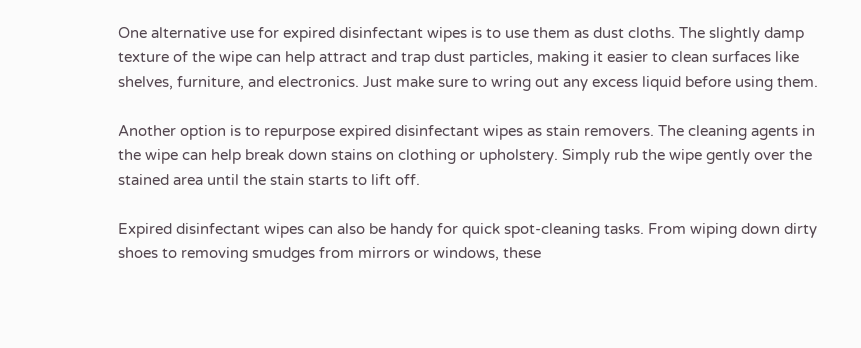One alternative use for expired disinfectant wipes is to use them as dust cloths. The slightly damp texture of the wipe can help attract and trap dust particles, making it easier to clean surfaces like shelves, furniture, and electronics. Just make sure to wring out any excess liquid before using them.

Another option is to repurpose expired disinfectant wipes as stain removers. The cleaning agents in the wipe can help break down stains on clothing or upholstery. Simply rub the wipe gently over the stained area until the stain starts to lift off.

Expired disinfectant wipes can also be handy for quick spot-cleaning tasks. From wiping down dirty shoes to removing smudges from mirrors or windows, these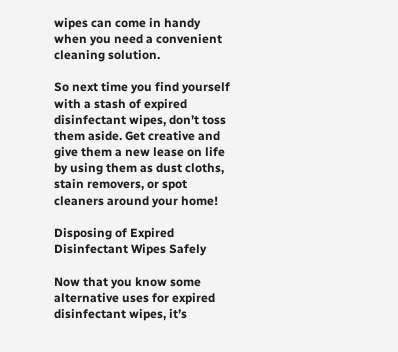wipes can come in handy when you need a convenient cleaning solution.

So next time you find yourself with a stash of expired disinfectant wipes, don’t toss them aside. Get creative and give them a new lease on life by using them as dust cloths, stain removers, or spot cleaners around your home!

Disposing of Expired Disinfectant Wipes Safely

Now that you know some alternative uses for expired disinfectant wipes, it’s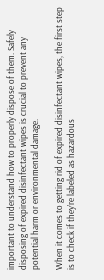important to understand how to properly dispose of them. Safely disposing of expired disinfectant wipes is crucial to prevent any potential harm or environmental damage.

When it comes to getting rid of expired disinfectant wipes, the first step is to check if they’re labeled as hazardous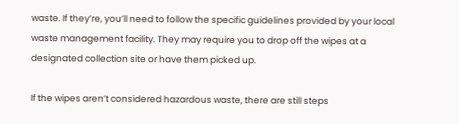waste. If they’re, you’ll need to follow the specific guidelines provided by your local waste management facility. They may require you to drop off the wipes at a designated collection site or have them picked up.

If the wipes aren’t considered hazardous waste, there are still steps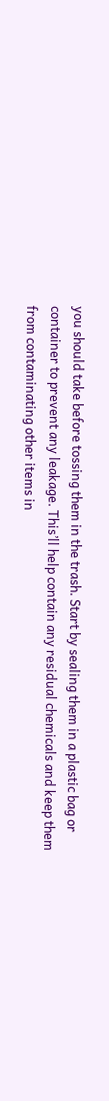you should take before tossing them in the trash. Start by sealing them in a plastic bag or container to prevent any leakage. This’ll help contain any residual chemicals and keep them from contaminating other items in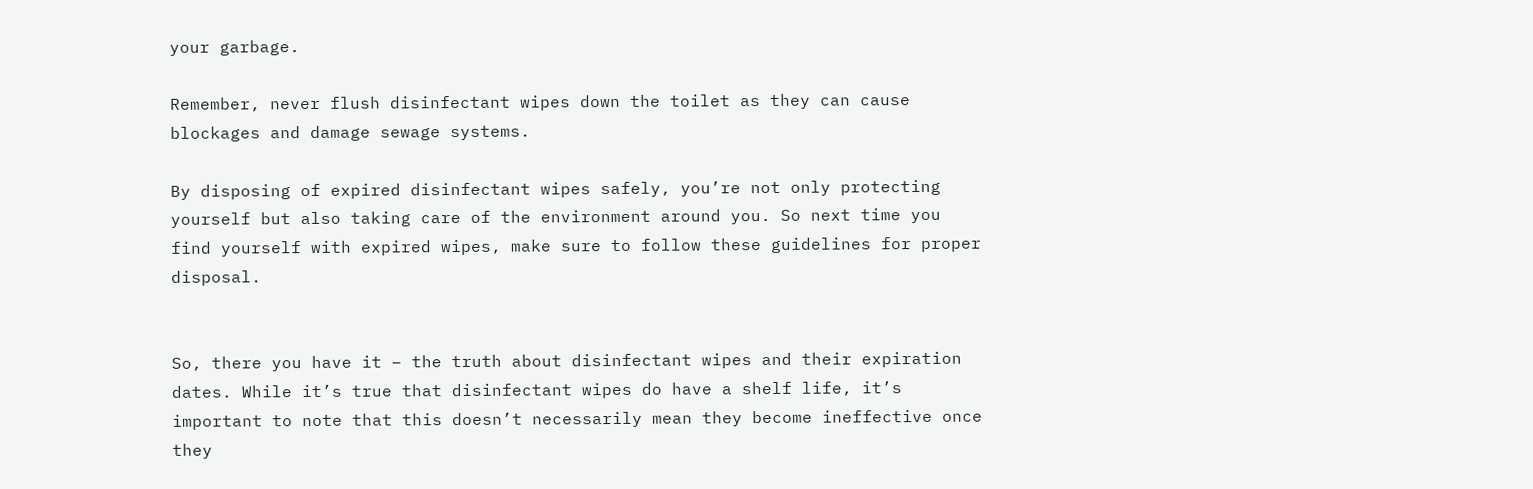your garbage.

Remember, never flush disinfectant wipes down the toilet as they can cause blockages and damage sewage systems.

By disposing of expired disinfectant wipes safely, you’re not only protecting yourself but also taking care of the environment around you. So next time you find yourself with expired wipes, make sure to follow these guidelines for proper disposal.


So, there you have it – the truth about disinfectant wipes and their expiration dates. While it’s true that disinfectant wipes do have a shelf life, it’s important to note that this doesn’t necessarily mean they become ineffective once they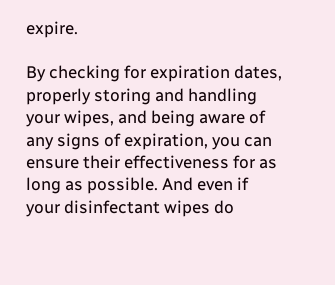expire.

By checking for expiration dates, properly storing and handling your wipes, and being aware of any signs of expiration, you can ensure their effectiveness for as long as possible. And even if your disinfectant wipes do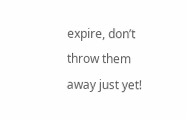expire, don’t throw them away just yet!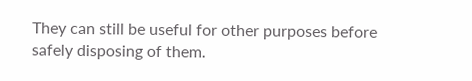They can still be useful for other purposes before safely disposing of them.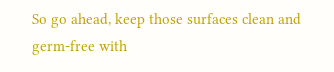So go ahead, keep those surfaces clean and germ-free with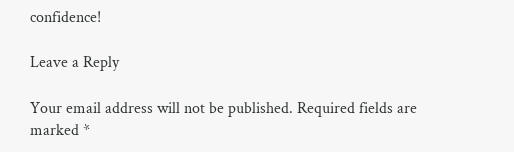confidence!

Leave a Reply

Your email address will not be published. Required fields are marked *